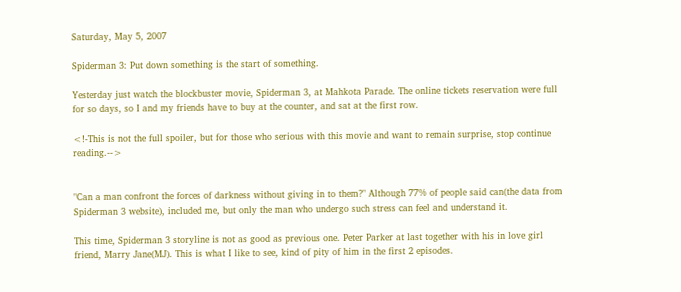Saturday, May 5, 2007

Spiderman 3: Put down something is the start of something.

Yesterday just watch the blockbuster movie, Spiderman 3, at Mahkota Parade. The online tickets reservation were full for so days, so I and my friends have to buy at the counter, and sat at the first row.

<!-This is not the full spoiler, but for those who serious with this movie and want to remain surprise, stop continue reading.-->


"Can a man confront the forces of darkness without giving in to them?" Although 77% of people said can(the data from Spiderman 3 website), included me, but only the man who undergo such stress can feel and understand it.

This time, Spiderman 3 storyline is not as good as previous one. Peter Parker at last together with his in love girl friend, Marry Jane(MJ). This is what I like to see, kind of pity of him in the first 2 episodes.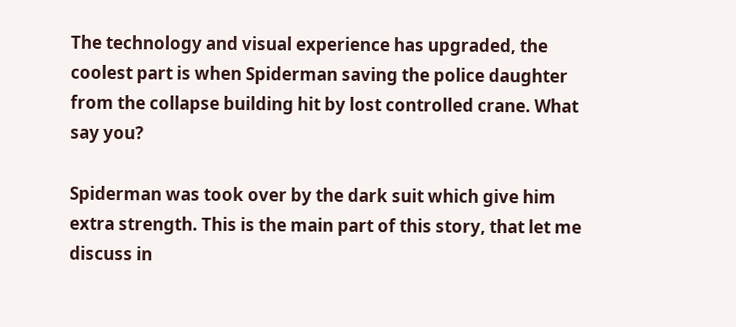The technology and visual experience has upgraded, the coolest part is when Spiderman saving the police daughter from the collapse building hit by lost controlled crane. What say you?

Spiderman was took over by the dark suit which give him extra strength. This is the main part of this story, that let me discuss in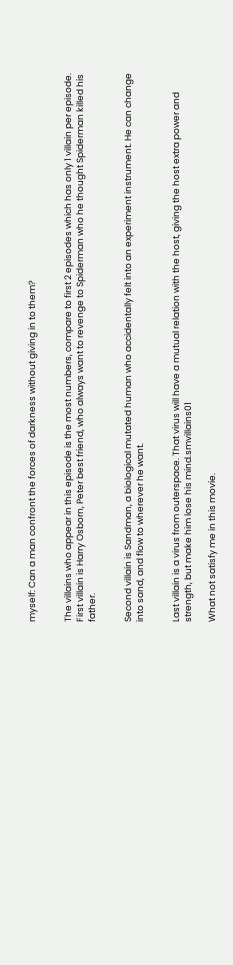myself: Can a man confront the forces of darkness without giving in to them?


The villains who appear in this episode is the most numbers, compare to first 2 episodes which has only 1 villain per episode. First villain is Harry Osborn, Peter best friend, who always want to revenge to Spiderman who he thought Spiderman killed his father.


Second villain is Sandman, a biological mutated human who accidentally felt into an experiment instrument. He can change into sand, and flow to wherever he want.


Last villain is a virus from outerspace. That virus will have a mutual relation with the host, giving the host extra power and strength, but make him lose his mind.smvillains01

What not satisfy me in this movie.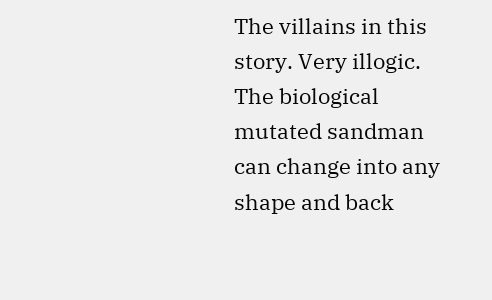The villains in this story. Very illogic. The biological mutated sandman can change into any shape and back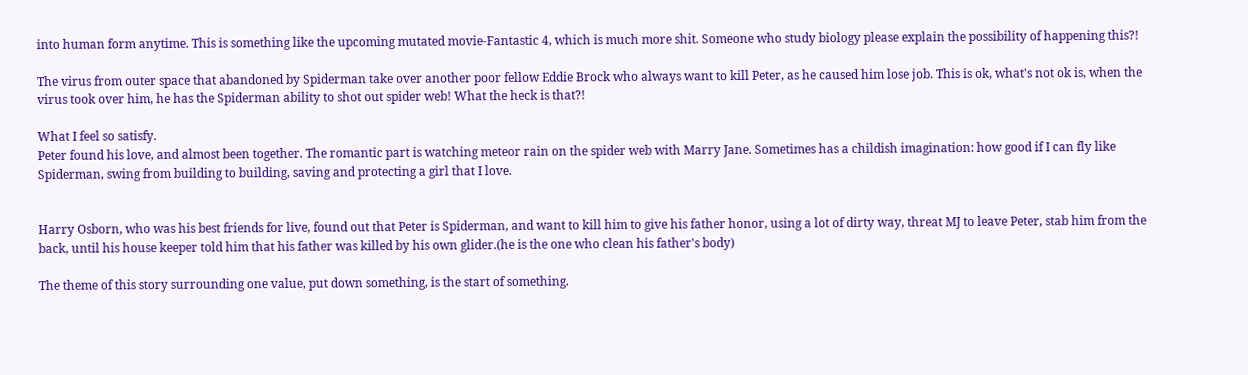into human form anytime. This is something like the upcoming mutated movie-Fantastic 4, which is much more shit. Someone who study biology please explain the possibility of happening this?!

The virus from outer space that abandoned by Spiderman take over another poor fellow Eddie Brock who always want to kill Peter, as he caused him lose job. This is ok, what's not ok is, when the virus took over him, he has the Spiderman ability to shot out spider web! What the heck is that?!

What I feel so satisfy.
Peter found his love, and almost been together. The romantic part is watching meteor rain on the spider web with Marry Jane. Sometimes has a childish imagination: how good if I can fly like Spiderman, swing from building to building, saving and protecting a girl that I love.


Harry Osborn, who was his best friends for live, found out that Peter is Spiderman, and want to kill him to give his father honor, using a lot of dirty way, threat MJ to leave Peter, stab him from the back, until his house keeper told him that his father was killed by his own glider.(he is the one who clean his father's body)

The theme of this story surrounding one value, put down something, is the start of something.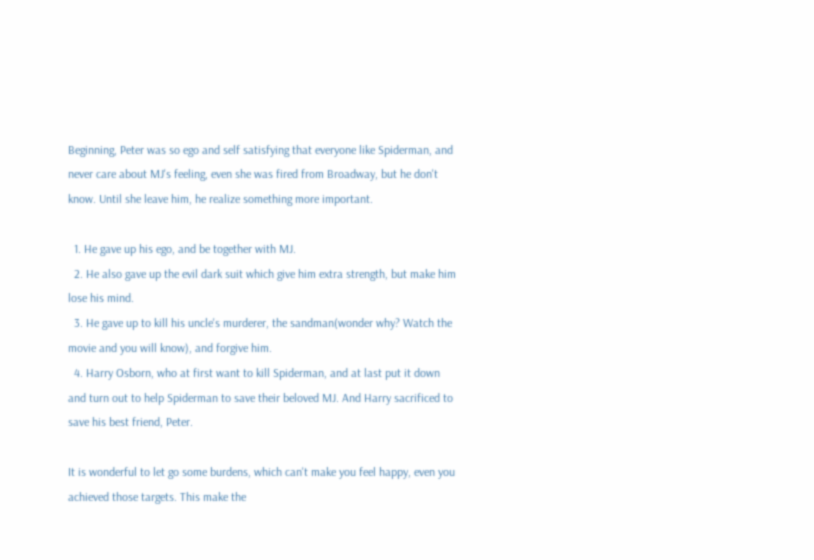Beginning, Peter was so ego and self satisfying that everyone like Spiderman, and never care about MJ's feeling, even she was fired from Broadway, but he don't know. Until she leave him, he realize something more important.

  1. He gave up his ego, and be together with MJ.
  2. He also gave up the evil dark suit which give him extra strength, but make him lose his mind.
  3. He gave up to kill his uncle's murderer, the sandman(wonder why? Watch the movie and you will know), and forgive him.
  4. Harry Osborn, who at first want to kill Spiderman, and at last put it down and turn out to help Spiderman to save their beloved MJ. And Harry sacrificed to save his best friend, Peter.

It is wonderful to let go some burdens, which can't make you feel happy, even you achieved those targets. This make the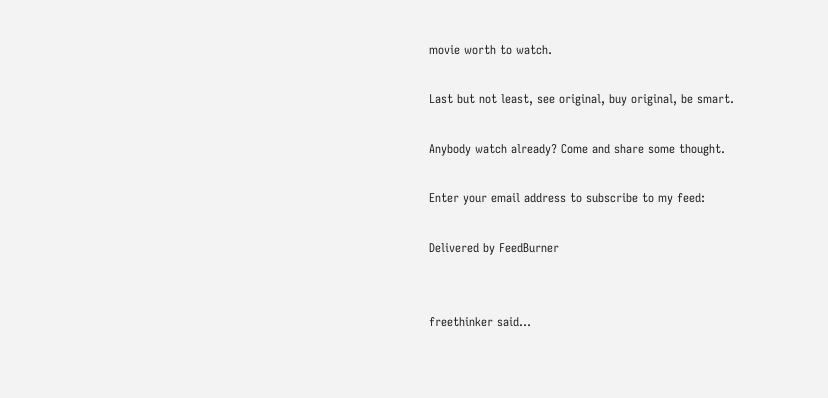movie worth to watch.

Last but not least, see original, buy original, be smart.

Anybody watch already? Come and share some thought.

Enter your email address to subscribe to my feed:

Delivered by FeedBurner


freethinker said...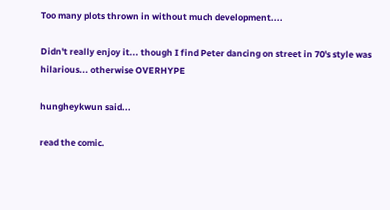Too many plots thrown in without much development....

Didn't really enjoy it... though I find Peter dancing on street in 70's style was hilarious... otherwise OVERHYPE

hungheykwun said...

read the comic.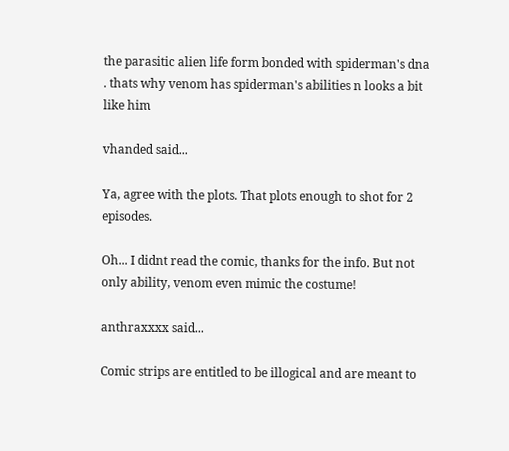the parasitic alien life form bonded with spiderman's dna . thats why venom has spiderman's abilities n looks a bit like him

vhanded said...

Ya, agree with the plots. That plots enough to shot for 2 episodes.

Oh... I didnt read the comic, thanks for the info. But not only ability, venom even mimic the costume!

anthraxxxx said...

Comic strips are entitled to be illogical and are meant to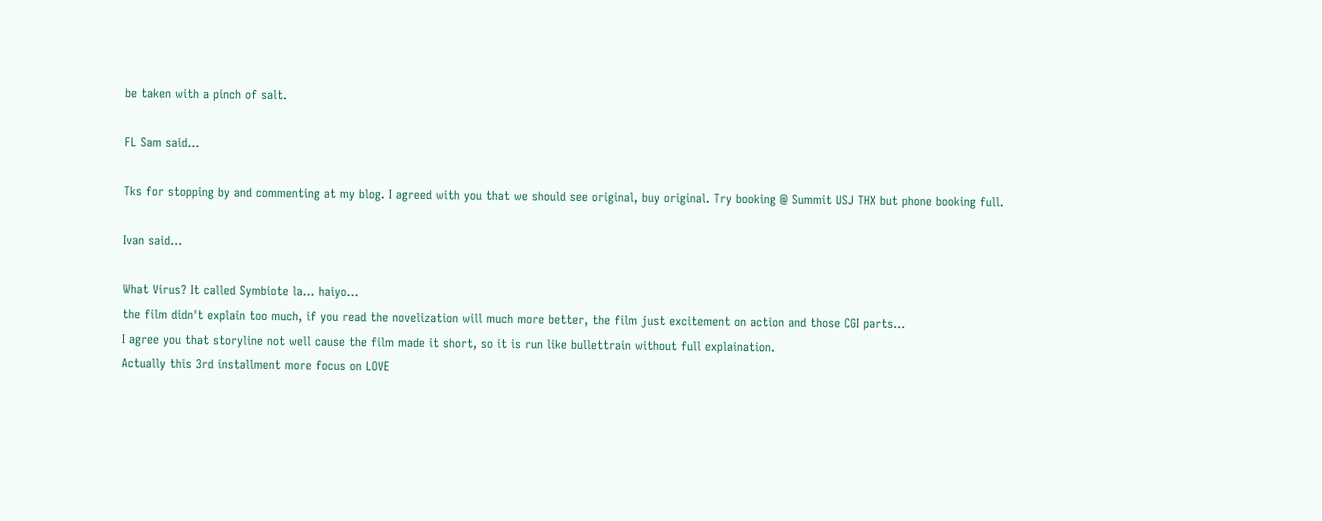be taken with a pinch of salt.

FL Sam said...

Tks for stopping by and commenting at my blog. I agreed with you that we should see original, buy original. Try booking @ Summit USJ THX but phone booking full.

Ivan said...

What Virus? It called Symbiote la... haiyo...
the film didn't explain too much, if you read the novelization will much more better, the film just excitement on action and those CGI parts...
I agree you that storyline not well cause the film made it short, so it is run like bullettrain without full explaination.
Actually this 3rd installment more focus on LOVE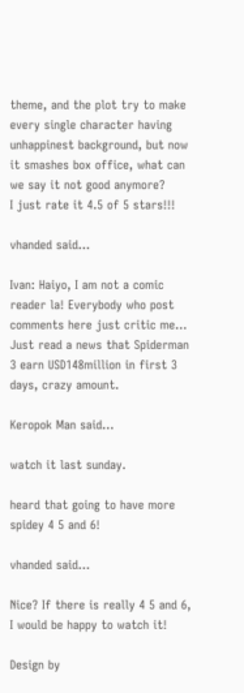theme, and the plot try to make every single character having unhappinest background, but now it smashes box office, what can we say it not good anymore?
I just rate it 4.5 of 5 stars!!!

vhanded said...

Ivan: Haiyo, I am not a comic reader la! Everybody who post comments here just critic me... Just read a news that Spiderman 3 earn USD148million in first 3 days, crazy amount.

Keropok Man said...

watch it last sunday.

heard that going to have more spidey 4 5 and 6!

vhanded said...

Nice? If there is really 4 5 and 6, I would be happy to watch it!

Design by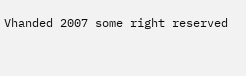Vhanded 2007 some right reserved